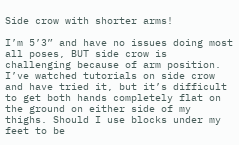Side crow with shorter arms!

I’m 5’3” and have no issues doing most all poses, BUT side crow is challenging because of arm position. I’ve watched tutorials on side crow and have tried it, but it’s difficult to get both hands completely flat on the ground on either side of my thighs. Should I use blocks under my feet to be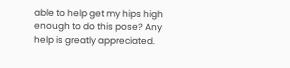able to help get my hips high enough to do this pose? Any help is greatly appreciated.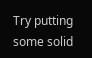Try putting some solid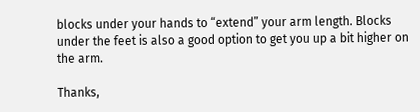blocks under your hands to “extend” your arm length. Blocks under the feet is also a good option to get you up a bit higher on the arm.

Thanks,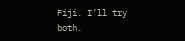Fiji. I’ll try both.